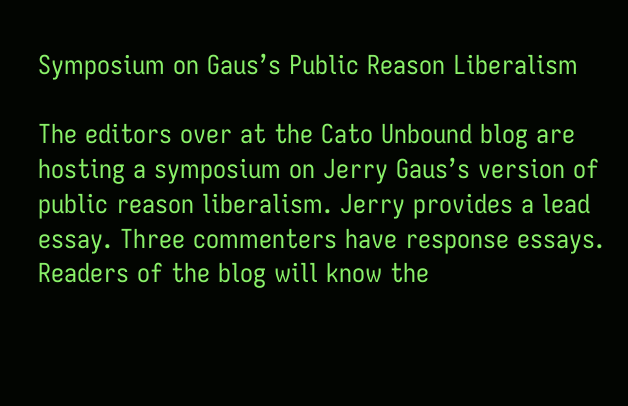Symposium on Gaus’s Public Reason Liberalism

The editors over at the Cato Unbound blog are hosting a symposium on Jerry Gaus’s version of public reason liberalism. Jerry provides a lead essay. Three commenters have response essays. Readers of the blog will know the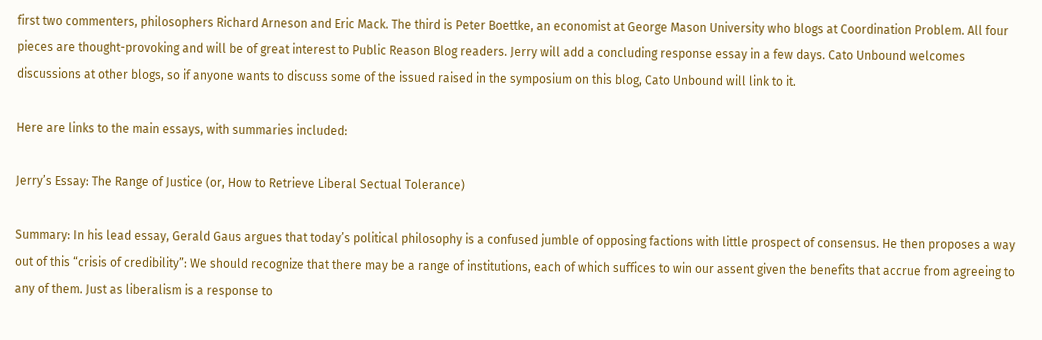first two commenters, philosophers Richard Arneson and Eric Mack. The third is Peter Boettke, an economist at George Mason University who blogs at Coordination Problem. All four pieces are thought-provoking and will be of great interest to Public Reason Blog readers. Jerry will add a concluding response essay in a few days. Cato Unbound welcomes discussions at other blogs, so if anyone wants to discuss some of the issued raised in the symposium on this blog, Cato Unbound will link to it.

Here are links to the main essays, with summaries included:

Jerry’s Essay: The Range of Justice (or, How to Retrieve Liberal Sectual Tolerance)

Summary: In his lead essay, Gerald Gaus argues that today’s political philosophy is a confused jumble of opposing factions with little prospect of consensus. He then proposes a way out of this “crisis of credibility”: We should recognize that there may be a range of institutions, each of which suffices to win our assent given the benefits that accrue from agreeing to any of them. Just as liberalism is a response to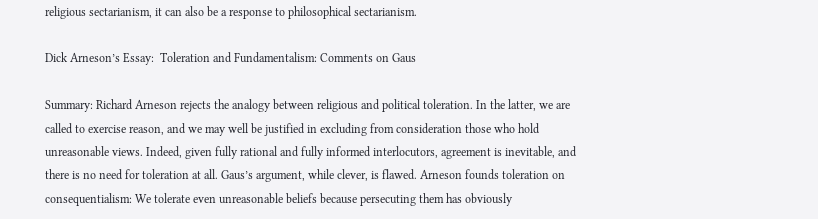religious sectarianism, it can also be a response to philosophical sectarianism.

Dick Arneson’s Essay:  Toleration and Fundamentalism: Comments on Gaus

Summary: Richard Arneson rejects the analogy between religious and political toleration. In the latter, we are called to exercise reason, and we may well be justified in excluding from consideration those who hold unreasonable views. Indeed, given fully rational and fully informed interlocutors, agreement is inevitable, and there is no need for toleration at all. Gaus’s argument, while clever, is flawed. Arneson founds toleration on consequentialism: We tolerate even unreasonable beliefs because persecuting them has obviously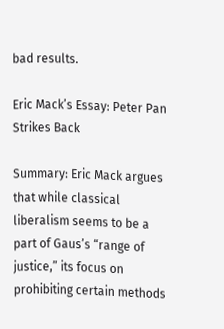bad results.

Eric Mack’s Essay: Peter Pan Strikes Back

Summary: Eric Mack argues that while classical liberalism seems to be a part of Gaus’s “range of justice,” its focus on prohibiting certain methods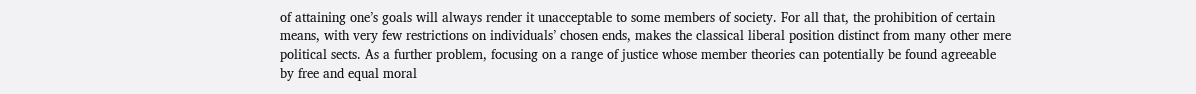of attaining one’s goals will always render it unacceptable to some members of society. For all that, the prohibition of certain means, with very few restrictions on individuals’ chosen ends, makes the classical liberal position distinct from many other mere political sects. As a further problem, focusing on a range of justice whose member theories can potentially be found agreeable by free and equal moral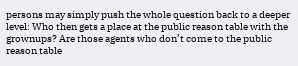persons may simply push the whole question back to a deeper level: Who then gets a place at the public reason table with the grownups? Are those agents who don’t come to the public reason table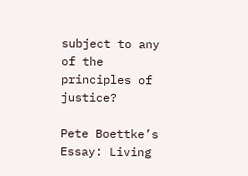subject to any of the principles of justice?

Pete Boettke’s Essay: Living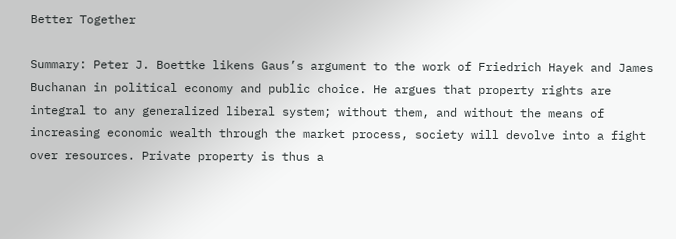Better Together

Summary: Peter J. Boettke likens Gaus’s argument to the work of Friedrich Hayek and James Buchanan in political economy and public choice. He argues that property rights are integral to any generalized liberal system; without them, and without the means of increasing economic wealth through the market process, society will devolve into a fight over resources. Private property is thus a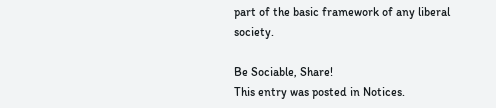part of the basic framework of any liberal society.

Be Sociable, Share!
This entry was posted in Notices.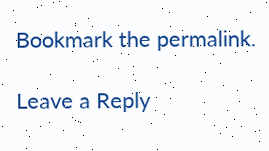Bookmark the permalink.

Leave a Reply